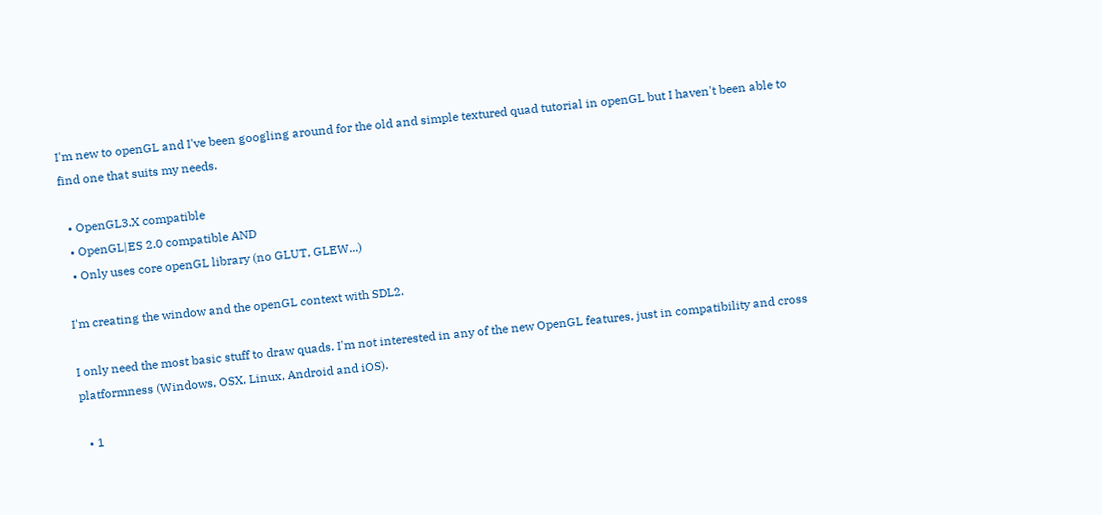I'm new to openGL and I've been googling around for the old and simple textured quad tutorial in openGL but I haven't been able to find one that suits my needs.

  • OpenGL3.X compatible
  • OpenGL|ES 2.0 compatible AND
  • Only uses core openGL library (no GLUT, GLEW...)

I'm creating the window and the openGL context with SDL2.

I only need the most basic stuff to draw quads. I'm not interested in any of the new OpenGL features, just in compatibility and cross platformness (Windows, OSX, Linux, Android and iOS).

  • 1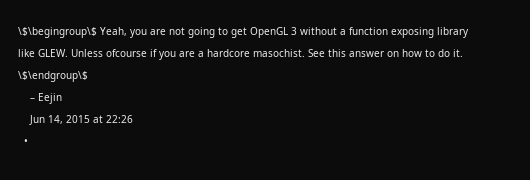\$\begingroup\$ Yeah, you are not going to get OpenGL 3 without a function exposing library like GLEW. Unless ofcourse if you are a hardcore masochist. See this answer on how to do it. \$\endgroup\$
    – Eejin
    Jun 14, 2015 at 22:26
  •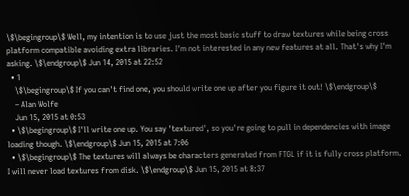\$\begingroup\$ Well, my intention is to use just the most basic stuff to draw textures while being cross platform compatible avoiding extra libraries. I'm not interested in any new features at all. That's why I'm asking. \$\endgroup\$ Jun 14, 2015 at 22:52
  • 1
    \$\begingroup\$ If you can't find one, you should write one up after you figure it out! \$\endgroup\$
    – Alan Wolfe
    Jun 15, 2015 at 0:53
  • \$\begingroup\$ I'll write one up. You say 'textured', so you're going to pull in dependencies with image loading though. \$\endgroup\$ Jun 15, 2015 at 7:06
  • \$\begingroup\$ The textures will always be characters generated from FTGL if it is fully cross platform. I will never load textures from disk. \$\endgroup\$ Jun 15, 2015 at 8:37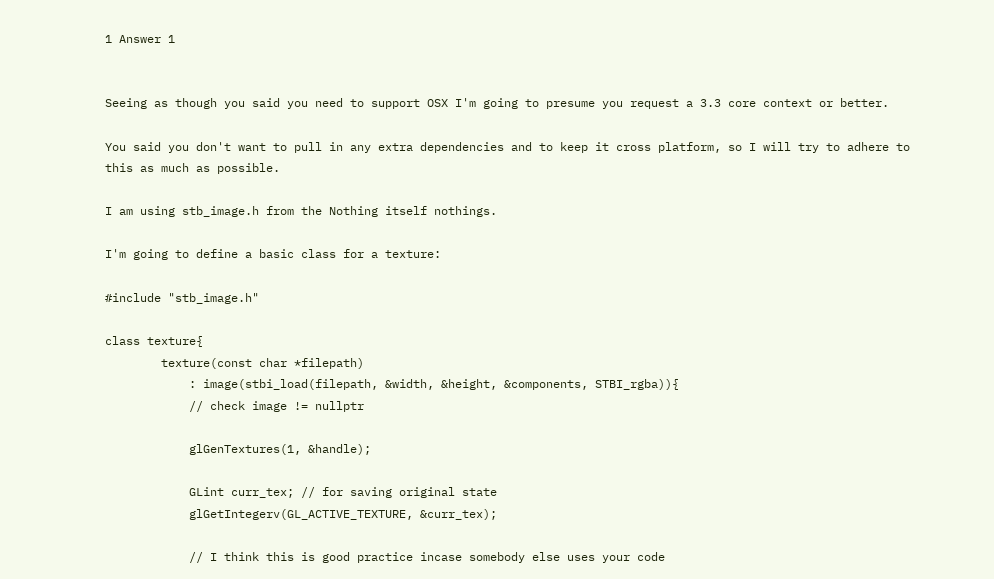1 Answer 1


Seeing as though you said you need to support OSX I'm going to presume you request a 3.3 core context or better.

You said you don't want to pull in any extra dependencies and to keep it cross platform, so I will try to adhere to this as much as possible.

I am using stb_image.h from the Nothing itself nothings.

I'm going to define a basic class for a texture:

#include "stb_image.h"

class texture{
        texture(const char *filepath)
            : image(stbi_load(filepath, &width, &height, &components, STBI_rgba)){
            // check image != nullptr

            glGenTextures(1, &handle);

            GLint curr_tex; // for saving original state
            glGetIntegerv(GL_ACTIVE_TEXTURE, &curr_tex);

            // I think this is good practice incase somebody else uses your code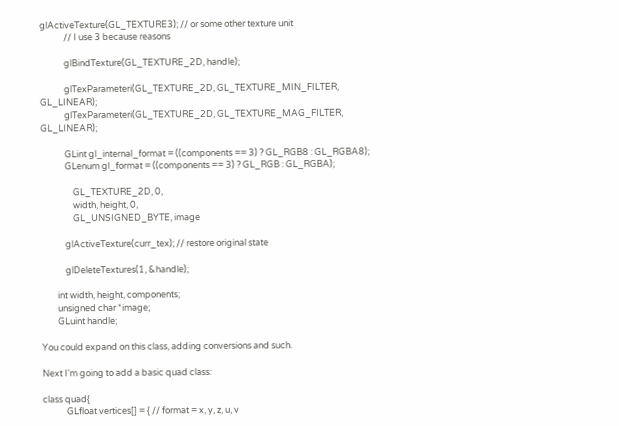glActiveTexture(GL_TEXTURE3); // or some other texture unit
            // I use 3 because reasons

            glBindTexture(GL_TEXTURE_2D, handle);

            glTexParameteri(GL_TEXTURE_2D, GL_TEXTURE_MIN_FILTER, GL_LINEAR);
            glTexParameteri(GL_TEXTURE_2D, GL_TEXTURE_MAG_FILTER, GL_LINEAR);

            GLint gl_internal_format = ((components == 3) ? GL_RGB8 : GL_RGBA8);
            GLenum gl_format = ((components == 3) ? GL_RGB : GL_RGBA);

                GL_TEXTURE_2D, 0,
                width, height, 0,
                GL_UNSIGNED_BYTE, image

            glActiveTexture(curr_tex); // restore original state

            glDeleteTextures(1, &handle);

        int width, height, components;
        unsigned char *image;
        GLuint handle;

You could expand on this class, adding conversions and such.

Next I'm going to add a basic quad class:

class quad{
            GLfloat vertices[] = { // format = x, y, z, u, v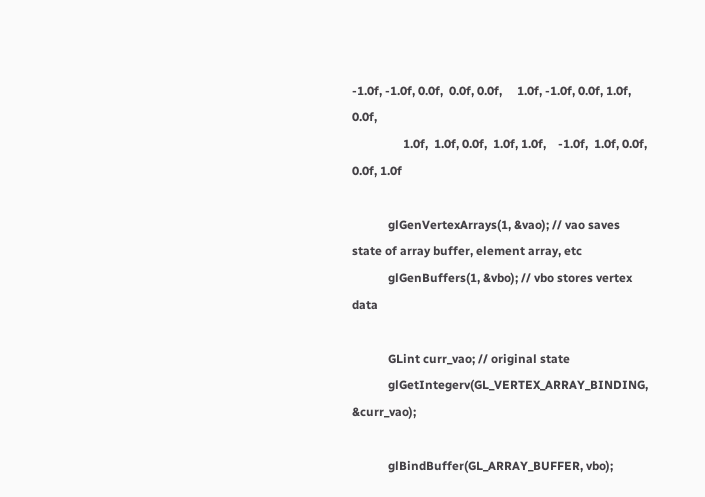-1.0f, -1.0f, 0.0f,  0.0f, 0.0f,     1.0f, -1.0f, 0.0f, 1.0f, 0.0f,
                 1.0f,  1.0f, 0.0f,  1.0f, 1.0f,    -1.0f,  1.0f, 0.0f, 0.0f, 1.0f

            glGenVertexArrays(1, &vao); // vao saves state of array buffer, element array, etc
            glGenBuffers(1, &vbo); // vbo stores vertex data

            GLint curr_vao; // original state
            glGetIntegerv(GL_VERTEX_ARRAY_BINDING, &curr_vao);

            glBindBuffer(GL_ARRAY_BUFFER, vbo);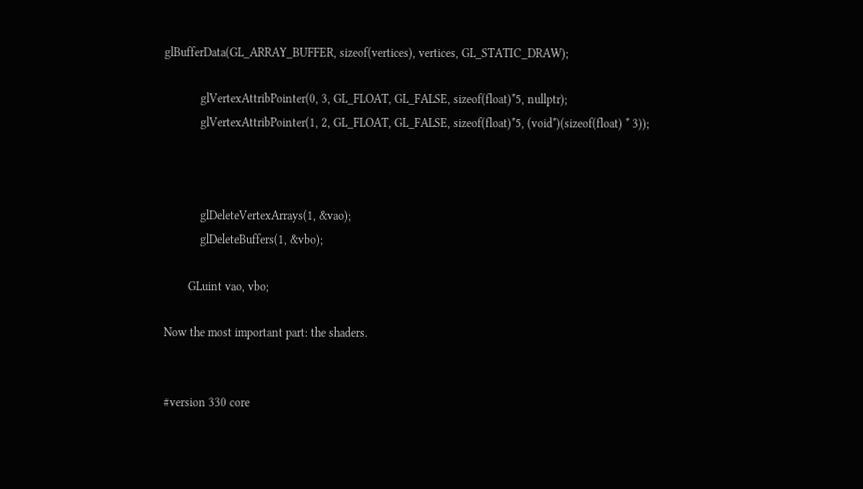glBufferData(GL_ARRAY_BUFFER, sizeof(vertices), vertices, GL_STATIC_DRAW);

            glVertexAttribPointer(0, 3, GL_FLOAT, GL_FALSE, sizeof(float)*5, nullptr);
            glVertexAttribPointer(1, 2, GL_FLOAT, GL_FALSE, sizeof(float)*5, (void*)(sizeof(float) * 3));



            glDeleteVertexArrays(1, &vao);
            glDeleteBuffers(1, &vbo);

        GLuint vao, vbo;

Now the most important part: the shaders.


#version 330 core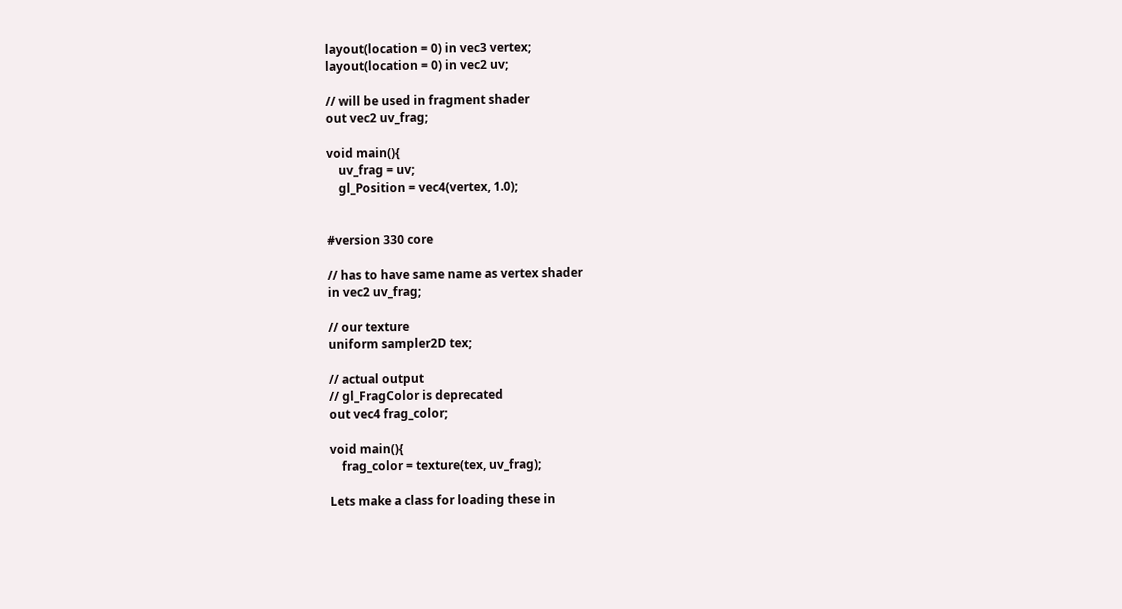layout(location = 0) in vec3 vertex;
layout(location = 0) in vec2 uv;

// will be used in fragment shader
out vec2 uv_frag;

void main(){
    uv_frag = uv;
    gl_Position = vec4(vertex, 1.0);


#version 330 core

// has to have same name as vertex shader
in vec2 uv_frag;

// our texture
uniform sampler2D tex;

// actual output
// gl_FragColor is deprecated
out vec4 frag_color;

void main(){
    frag_color = texture(tex, uv_frag);

Lets make a class for loading these in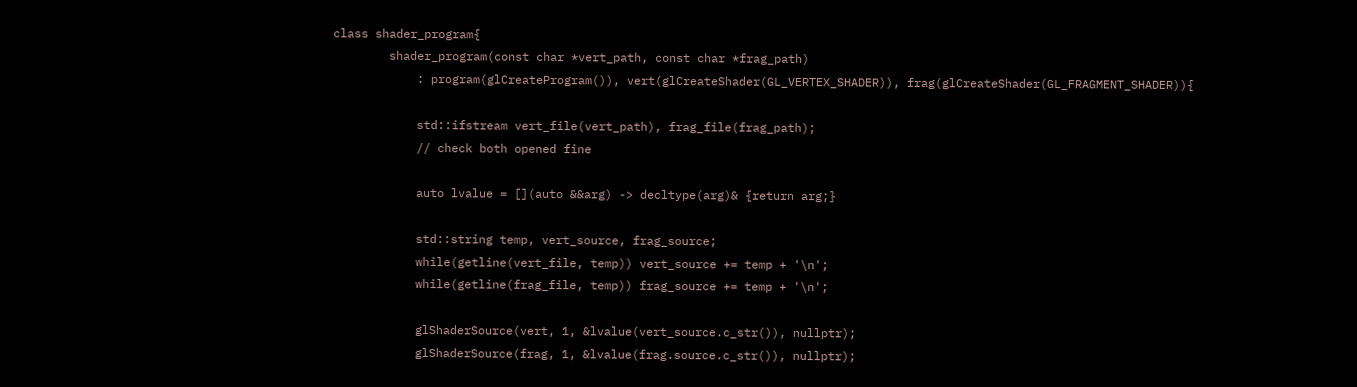class shader_program{
        shader_program(const char *vert_path, const char *frag_path)
            : program(glCreateProgram()), vert(glCreateShader(GL_VERTEX_SHADER)), frag(glCreateShader(GL_FRAGMENT_SHADER)){

            std::ifstream vert_file(vert_path), frag_file(frag_path);
            // check both opened fine

            auto lvalue = [](auto &&arg) -> decltype(arg)& {return arg;}

            std::string temp, vert_source, frag_source;
            while(getline(vert_file, temp)) vert_source += temp + '\n';
            while(getline(frag_file, temp)) frag_source += temp + '\n';

            glShaderSource(vert, 1, &lvalue(vert_source.c_str()), nullptr);
            glShaderSource(frag, 1, &lvalue(frag.source.c_str()), nullptr);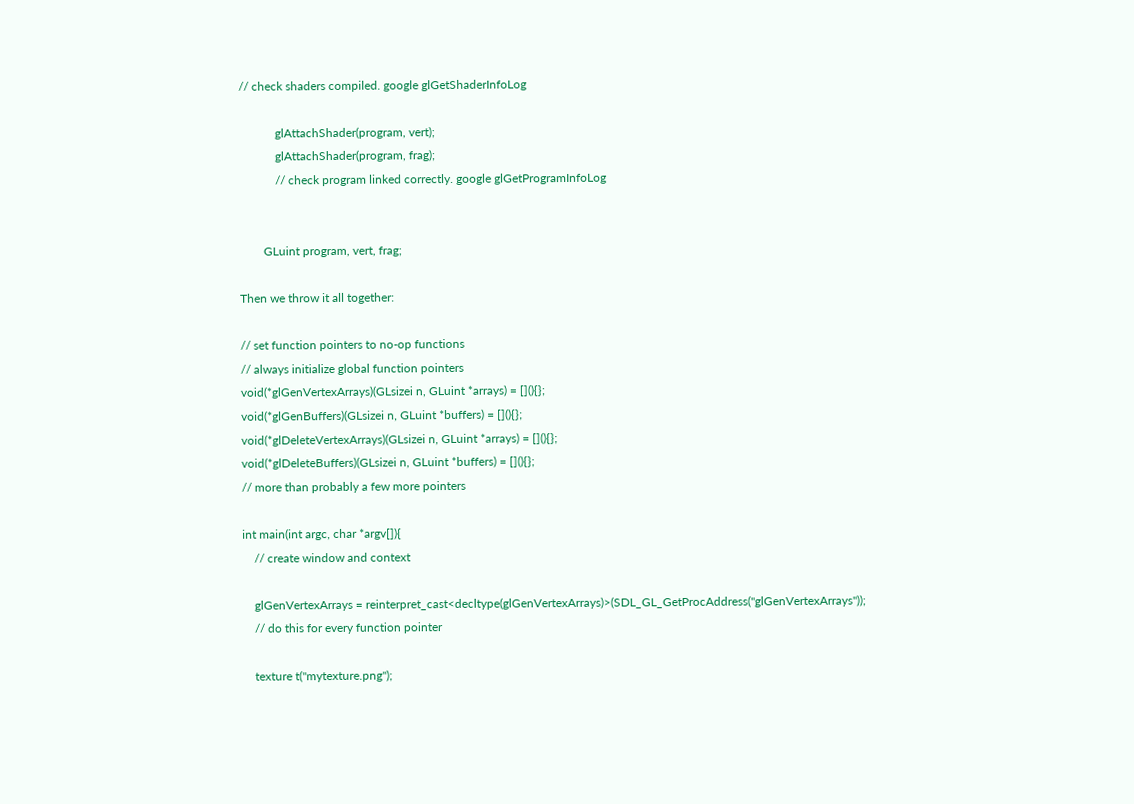// check shaders compiled. google glGetShaderInfoLog

            glAttachShader(program, vert);
            glAttachShader(program, frag);
            // check program linked correctly. google glGetProgramInfoLog


        GLuint program, vert, frag;

Then we throw it all together:

// set function pointers to no-op functions
// always initialize global function pointers
void(*glGenVertexArrays)(GLsizei n, GLuint *arrays) = [](){};
void(*glGenBuffers)(GLsizei n, GLuint *buffers) = [](){};
void(*glDeleteVertexArrays)(GLsizei n, GLuint *arrays) = [](){};
void(*glDeleteBuffers)(GLsizei n, GLuint *buffers) = [](){};
// more than probably a few more pointers

int main(int argc, char *argv[]){
    // create window and context

    glGenVertexArrays = reinterpret_cast<decltype(glGenVertexArrays)>(SDL_GL_GetProcAddress("glGenVertexArrays"));
    // do this for every function pointer

    texture t("mytexture.png");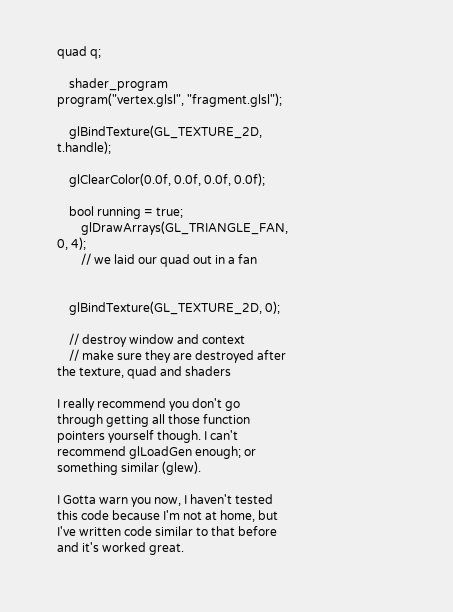quad q;

    shader_program program("vertex.glsl", "fragment.glsl");

    glBindTexture(GL_TEXTURE_2D, t.handle);

    glClearColor(0.0f, 0.0f, 0.0f, 0.0f);

    bool running = true;
        glDrawArrays(GL_TRIANGLE_FAN, 0, 4);
        // we laid our quad out in a fan


    glBindTexture(GL_TEXTURE_2D, 0);

    // destroy window and context
    // make sure they are destroyed after the texture, quad and shaders

I really recommend you don't go through getting all those function pointers yourself though. I can't recommend glLoadGen enough; or something similar (glew).

I Gotta warn you now, I haven't tested this code because I'm not at home, but I've written code similar to that before and it's worked great.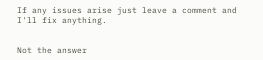If any issues arise just leave a comment and I'll fix anything.


Not the answer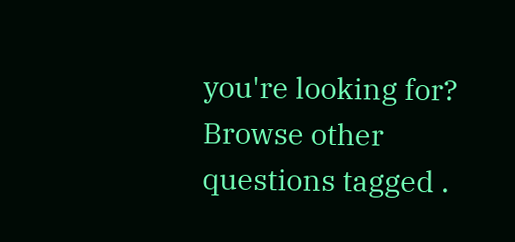you're looking for? Browse other questions tagged .